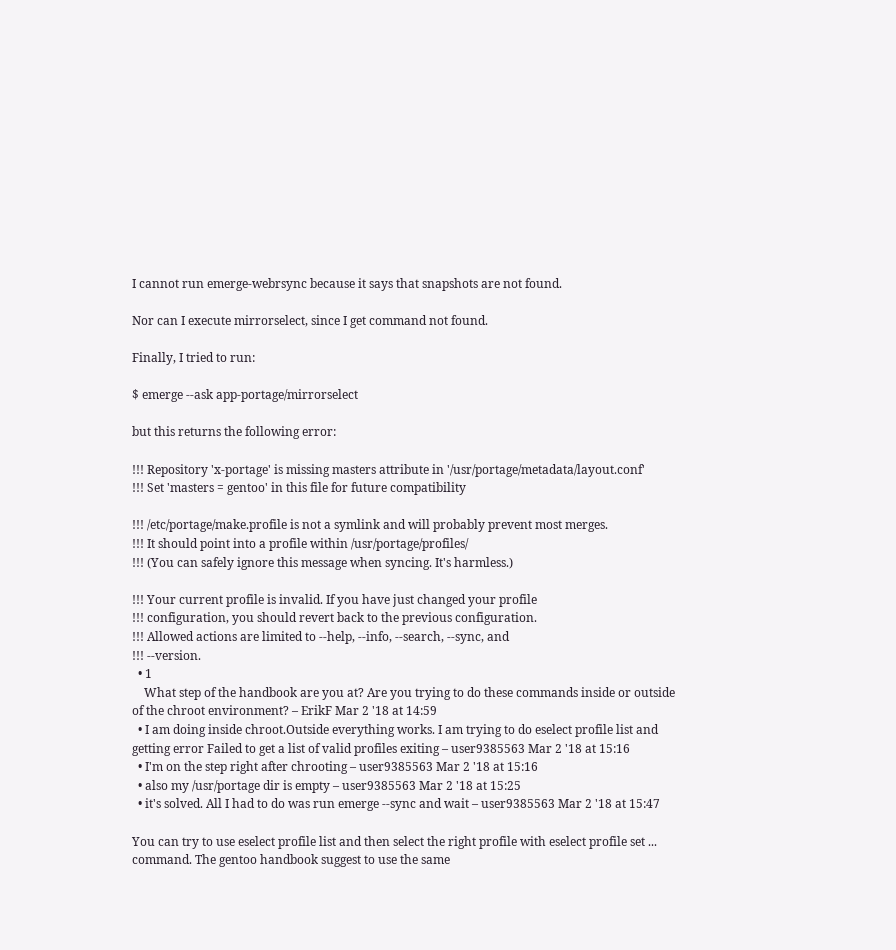I cannot run emerge-webrsync because it says that snapshots are not found.

Nor can I execute mirrorselect, since I get command not found.

Finally, I tried to run:

$ emerge --ask app-portage/mirrorselect

but this returns the following error:

!!! Repository 'x-portage' is missing masters attribute in '/usr/portage/metadata/layout.conf'
!!! Set 'masters = gentoo' in this file for future compatibility

!!! /etc/portage/make.profile is not a symlink and will probably prevent most merges.
!!! It should point into a profile within /usr/portage/profiles/
!!! (You can safely ignore this message when syncing. It's harmless.)

!!! Your current profile is invalid. If you have just changed your profile
!!! configuration, you should revert back to the previous configuration.
!!! Allowed actions are limited to --help, --info, --search, --sync, and
!!! --version.
  • 1
    What step of the handbook are you at? Are you trying to do these commands inside or outside of the chroot environment? – ErikF Mar 2 '18 at 14:59
  • I am doing inside chroot.Outside everything works. I am trying to do eselect profile list and getting error Failed to get a list of valid profiles exiting – user9385563 Mar 2 '18 at 15:16
  • I'm on the step right after chrooting – user9385563 Mar 2 '18 at 15:16
  • also my /usr/portage dir is empty – user9385563 Mar 2 '18 at 15:25
  • it's solved. All I had to do was run emerge --sync and wait – user9385563 Mar 2 '18 at 15:47

You can try to use eselect profile list and then select the right profile with eselect profile set ... command. The gentoo handbook suggest to use the same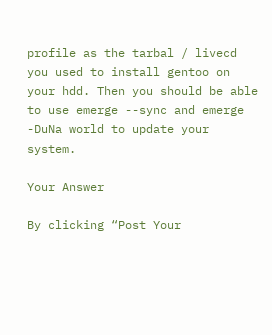profile as the tarbal / livecd you used to install gentoo on your hdd. Then you should be able to use emerge --sync and emerge -DuNa world to update your system.

Your Answer

By clicking “Post Your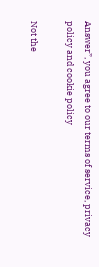Answer”, you agree to our terms of service, privacy policy and cookie policy

Not the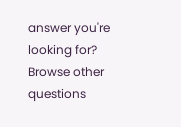answer you're looking for? Browse other questions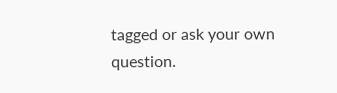tagged or ask your own question.